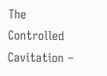The Controlled Cavitation –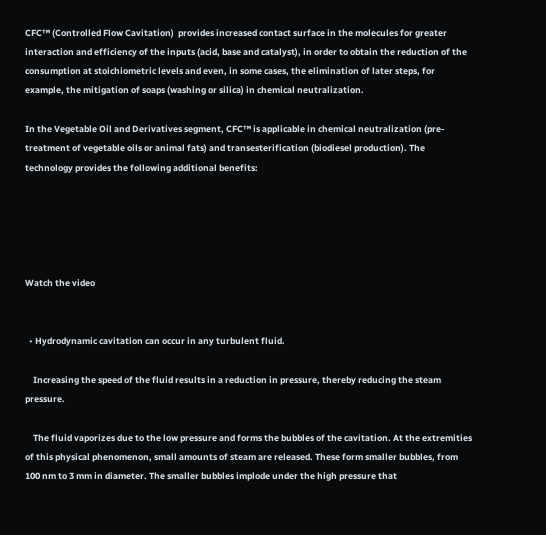CFC™ (Controlled Flow Cavitation)  provides increased contact surface in the molecules for greater interaction and efficiency of the inputs (acid, base and catalyst), in order to obtain the reduction of the consumption at stoichiometric levels and even, in some cases, the elimination of later steps, for example, the mitigation of soaps (washing or silica) in chemical neutralization.

In the Vegetable Oil and Derivatives segment, CFC™ is applicable in chemical neutralization (pre-treatment of vegetable oils or animal fats) and transesterification (biodiesel production). The technology provides the following additional benefits:





Watch the video


  • Hydrodynamic cavitation can occur in any turbulent fluid.

    Increasing the speed of the fluid results in a reduction in pressure, thereby reducing the steam pressure.

    The fluid vaporizes due to the low pressure and forms the bubbles of the cavitation. At the extremities of this physical phenomenon, small amounts of steam are released. These form smaller bubbles, from 100 nm to 3 mm in diameter. The smaller bubbles implode under the high pressure that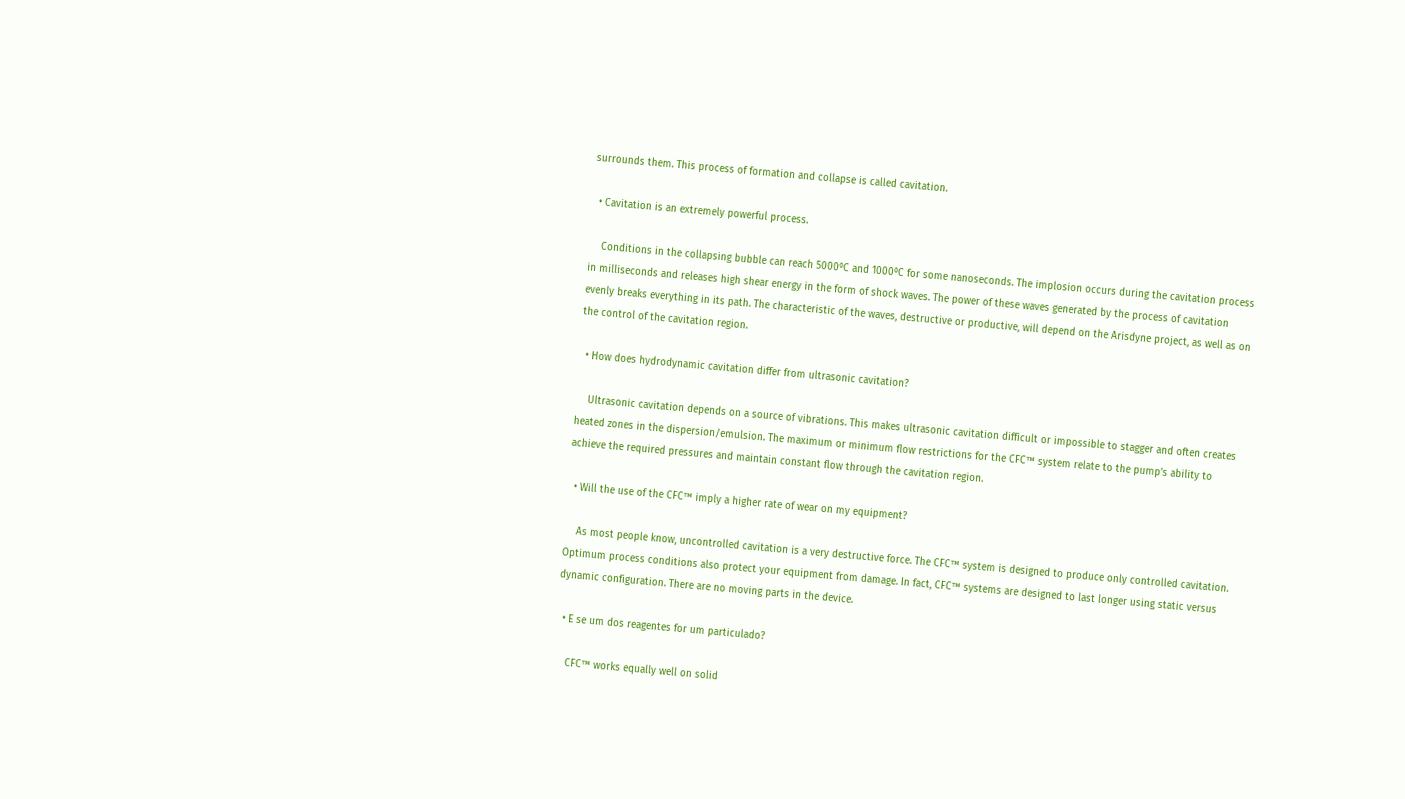surrounds them. This process of formation and collapse is called cavitation.

  • Cavitation is an extremely powerful process.

    Conditions in the collapsing bubble can reach 5000⁰C and 1000⁰C for some nanoseconds. The implosion occurs during the cavitation process in milliseconds and releases high shear energy in the form of shock waves. The power of these waves generated by the process of cavitation evenly breaks everything in its path. The characteristic of the waves, destructive or productive, will depend on the Arisdyne project, as well as on the control of the cavitation region.

  • How does hydrodynamic cavitation differ from ultrasonic cavitation?

    Ultrasonic cavitation depends on a source of vibrations. This makes ultrasonic cavitation difficult or impossible to stagger and often creates heated zones in the dispersion/emulsion. The maximum or minimum flow restrictions for the CFC™ system relate to the pump’s ability to achieve the required pressures and maintain constant flow through the cavitation region.

  • Will the use of the CFC™ imply a higher rate of wear on my equipment?

    As most people know, uncontrolled cavitation is a very destructive force. The CFC™ system is designed to produce only controlled cavitation. Optimum process conditions also protect your equipment from damage. In fact, CFC™ systems are designed to last longer using static versus dynamic configuration. There are no moving parts in the device.

  • E se um dos reagentes for um particulado?

    CFC™ works equally well on solid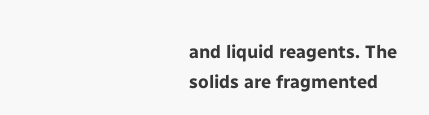and liquid reagents. The solids are fragmented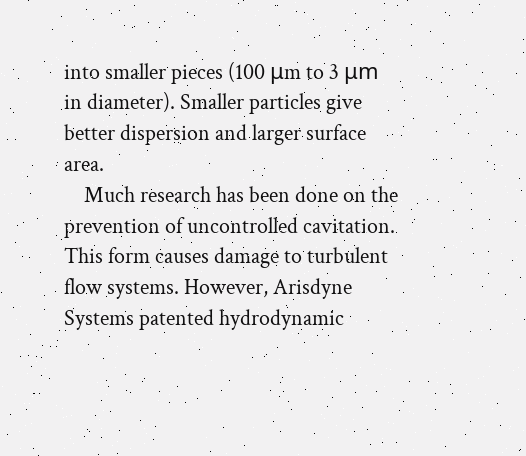into smaller pieces (100 μm to 3 μm in diameter). Smaller particles give better dispersion and larger surface area.
    Much research has been done on the prevention of uncontrolled cavitation. This form causes damage to turbulent flow systems. However, Arisdyne Systems patented hydrodynamic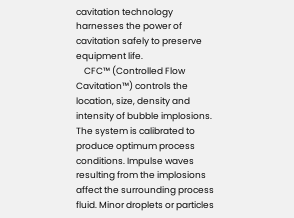cavitation technology harnesses the power of cavitation safely to preserve equipment life.
    CFC™ (Controlled Flow Cavitation™) controls the location, size, density and intensity of bubble implosions. The system is calibrated to produce optimum process conditions. Impulse waves resulting from the implosions affect the surrounding process fluid. Minor droplets or particles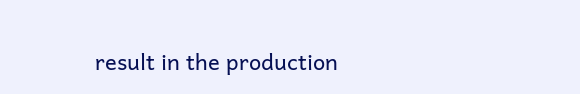result in the production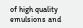of high quality emulsions and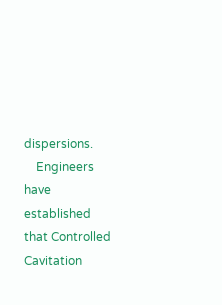dispersions.
    Engineers have established that Controlled Cavitation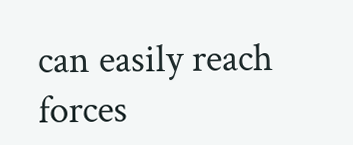can easily reach forces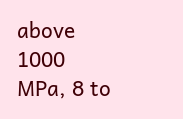above 1000 MPa, 8 to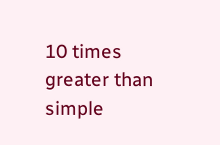10 times greater than simple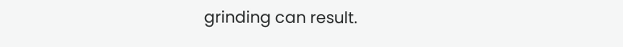grinding can result.